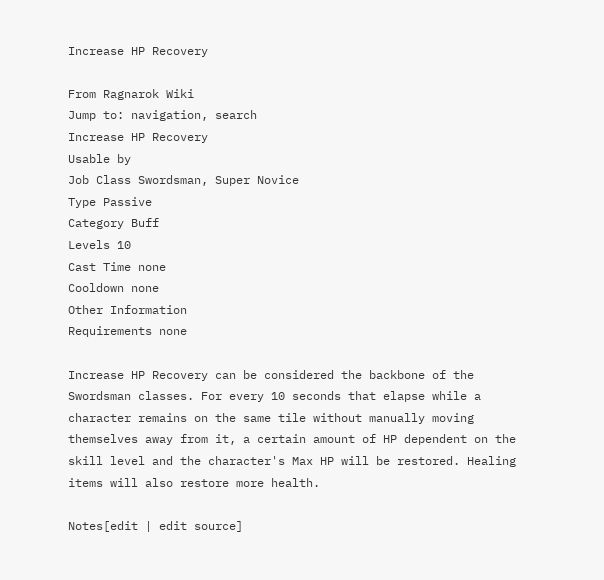Increase HP Recovery

From Ragnarok Wiki
Jump to: navigation, search
Increase HP Recovery
Usable by
Job Class Swordsman, Super Novice
Type Passive
Category Buff
Levels 10
Cast Time none
Cooldown none
Other Information
Requirements none

Increase HP Recovery can be considered the backbone of the Swordsman classes. For every 10 seconds that elapse while a character remains on the same tile without manually moving themselves away from it, a certain amount of HP dependent on the skill level and the character's Max HP will be restored. Healing items will also restore more health.

Notes[edit | edit source]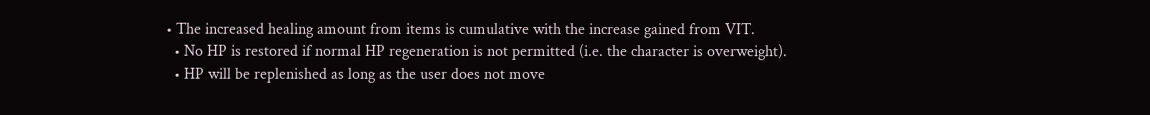• The increased healing amount from items is cumulative with the increase gained from VIT.
  • No HP is restored if normal HP regeneration is not permitted (i.e. the character is overweight).
  • HP will be replenished as long as the user does not move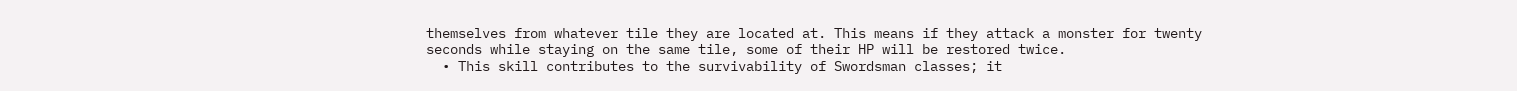themselves from whatever tile they are located at. This means if they attack a monster for twenty seconds while staying on the same tile, some of their HP will be restored twice.
  • This skill contributes to the survivability of Swordsman classes; it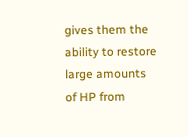gives them the ability to restore large amounts of HP from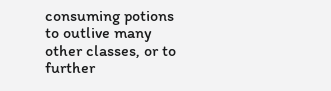consuming potions to outlive many other classes, or to further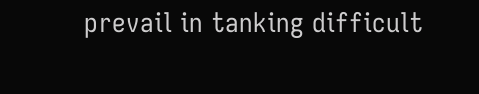prevail in tanking difficult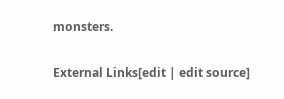monsters.

External Links[edit | edit source]